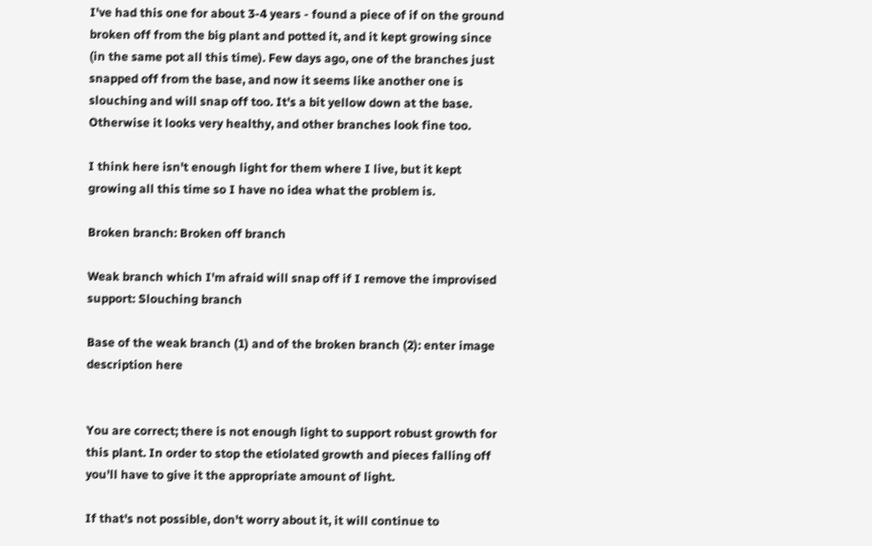I've had this one for about 3-4 years - found a piece of if on the ground broken off from the big plant and potted it, and it kept growing since (in the same pot all this time). Few days ago, one of the branches just snapped off from the base, and now it seems like another one is slouching and will snap off too. It's a bit yellow down at the base. Otherwise it looks very healthy, and other branches look fine too.

I think here isn't enough light for them where I live, but it kept growing all this time so I have no idea what the problem is.

Broken branch: Broken off branch

Weak branch which I'm afraid will snap off if I remove the improvised support: Slouching branch

Base of the weak branch (1) and of the broken branch (2): enter image description here


You are correct; there is not enough light to support robust growth for this plant. In order to stop the etiolated growth and pieces falling off you'll have to give it the appropriate amount of light.

If that's not possible, don't worry about it, it will continue to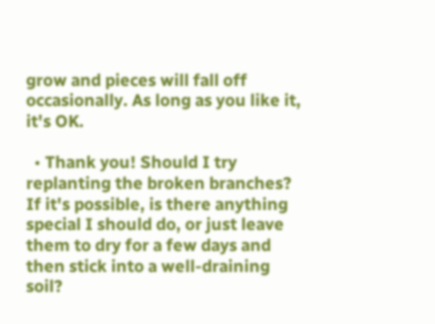grow and pieces will fall off occasionally. As long as you like it, it's OK.

  • Thank you! Should I try replanting the broken branches? If it's possible, is there anything special I should do, or just leave them to dry for a few days and then stick into a well-draining soil?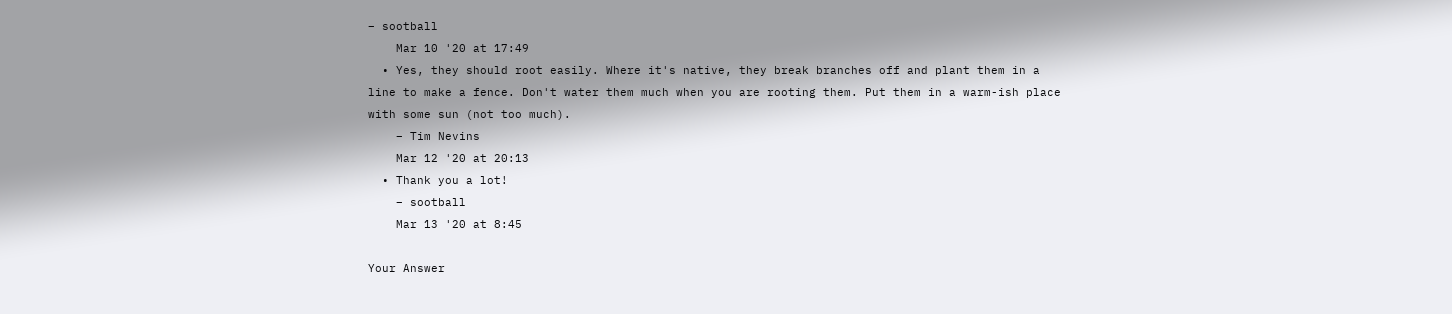– sootball
    Mar 10 '20 at 17:49
  • Yes, they should root easily. Where it's native, they break branches off and plant them in a line to make a fence. Don't water them much when you are rooting them. Put them in a warm-ish place with some sun (not too much).
    – Tim Nevins
    Mar 12 '20 at 20:13
  • Thank you a lot!
    – sootball
    Mar 13 '20 at 8:45

Your Answer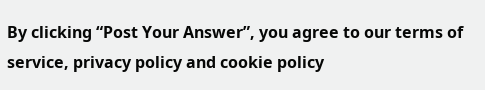By clicking “Post Your Answer”, you agree to our terms of service, privacy policy and cookie policy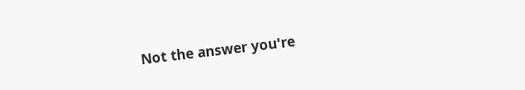Not the answer you're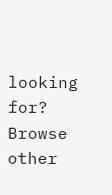looking for? Browse other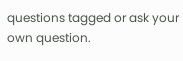questions tagged or ask your own question.